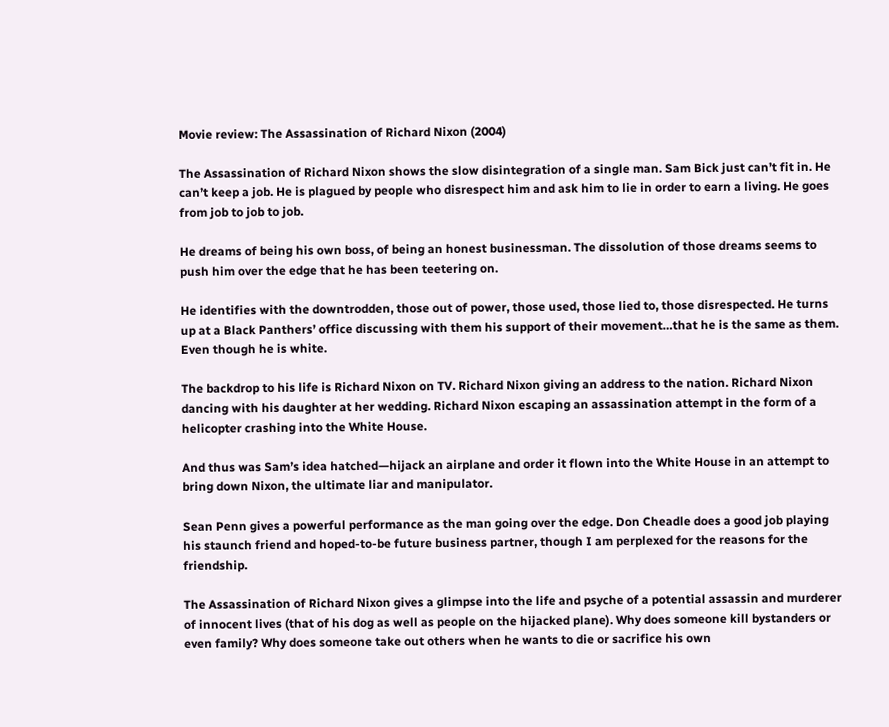Movie review: The Assassination of Richard Nixon (2004)

The Assassination of Richard Nixon shows the slow disintegration of a single man. Sam Bick just can’t fit in. He can’t keep a job. He is plagued by people who disrespect him and ask him to lie in order to earn a living. He goes from job to job to job.

He dreams of being his own boss, of being an honest businessman. The dissolution of those dreams seems to push him over the edge that he has been teetering on.

He identifies with the downtrodden, those out of power, those used, those lied to, those disrespected. He turns up at a Black Panthers’ office discussing with them his support of their movement…that he is the same as them. Even though he is white.

The backdrop to his life is Richard Nixon on TV. Richard Nixon giving an address to the nation. Richard Nixon dancing with his daughter at her wedding. Richard Nixon escaping an assassination attempt in the form of a helicopter crashing into the White House.

And thus was Sam’s idea hatched—hijack an airplane and order it flown into the White House in an attempt to bring down Nixon, the ultimate liar and manipulator.

Sean Penn gives a powerful performance as the man going over the edge. Don Cheadle does a good job playing his staunch friend and hoped-to-be future business partner, though I am perplexed for the reasons for the friendship.

The Assassination of Richard Nixon gives a glimpse into the life and psyche of a potential assassin and murderer of innocent lives (that of his dog as well as people on the hijacked plane). Why does someone kill bystanders or even family? Why does someone take out others when he wants to die or sacrifice his own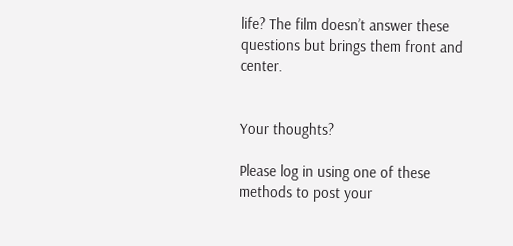life? The film doesn’t answer these questions but brings them front and center.


Your thoughts?

Please log in using one of these methods to post your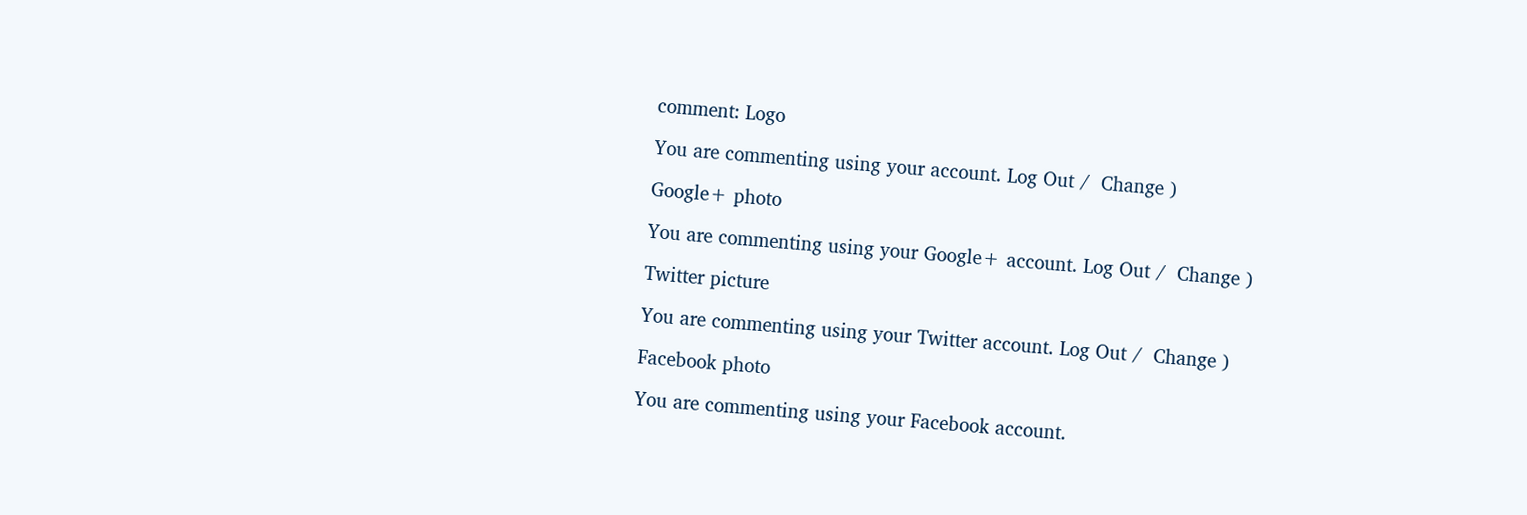comment: Logo

You are commenting using your account. Log Out /  Change )

Google+ photo

You are commenting using your Google+ account. Log Out /  Change )

Twitter picture

You are commenting using your Twitter account. Log Out /  Change )

Facebook photo

You are commenting using your Facebook account.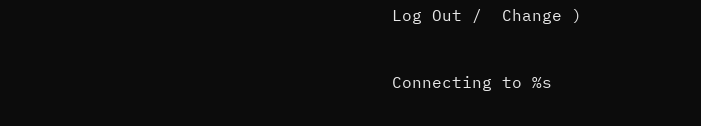Log Out /  Change )


Connecting to %s